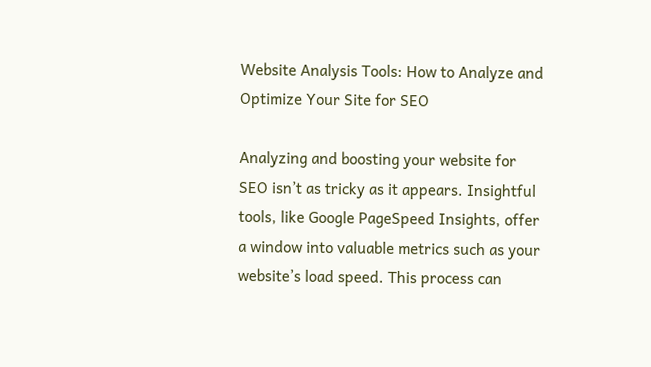Website Analysis Tools: How to Analyze and Optimize Your Site for SEO

Analyzing and boosting your website for SEO isn’t as tricky as it appears. Insightful tools, like Google PageSpeed Insights, offer a window into valuable metrics such as your website’s load speed. This process can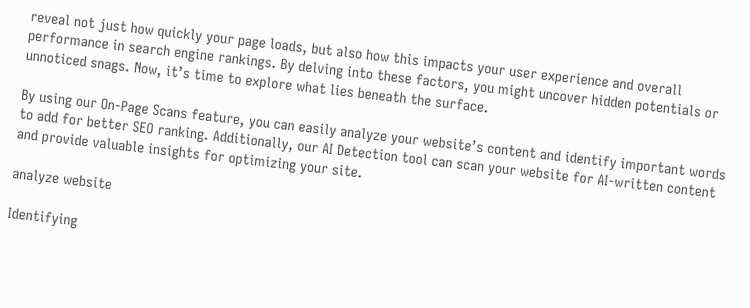reveal not just how quickly your page loads, but also how this impacts your user experience and overall performance in search engine rankings. By delving into these factors, you might uncover hidden potentials or unnoticed snags. Now, it’s time to explore what lies beneath the surface.

By using our On-Page Scans feature, you can easily analyze your website’s content and identify important words to add for better SEO ranking. Additionally, our AI Detection tool can scan your website for AI-written content and provide valuable insights for optimizing your site.

analyze website

Identifying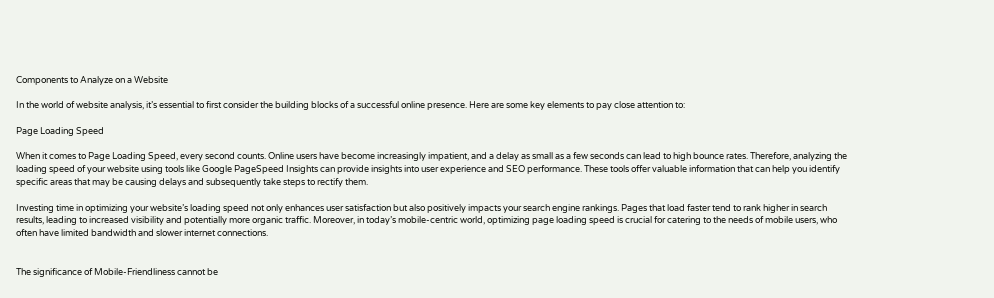Components to Analyze on a Website

In the world of website analysis, it’s essential to first consider the building blocks of a successful online presence. Here are some key elements to pay close attention to:

Page Loading Speed

When it comes to Page Loading Speed, every second counts. Online users have become increasingly impatient, and a delay as small as a few seconds can lead to high bounce rates. Therefore, analyzing the loading speed of your website using tools like Google PageSpeed Insights can provide insights into user experience and SEO performance. These tools offer valuable information that can help you identify specific areas that may be causing delays and subsequently take steps to rectify them.

Investing time in optimizing your website’s loading speed not only enhances user satisfaction but also positively impacts your search engine rankings. Pages that load faster tend to rank higher in search results, leading to increased visibility and potentially more organic traffic. Moreover, in today’s mobile-centric world, optimizing page loading speed is crucial for catering to the needs of mobile users, who often have limited bandwidth and slower internet connections.


The significance of Mobile-Friendliness cannot be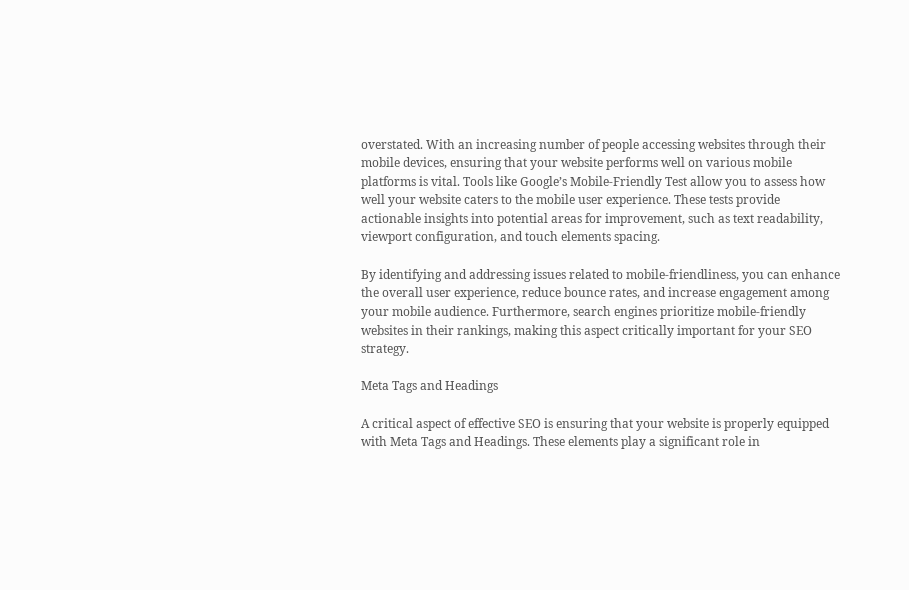overstated. With an increasing number of people accessing websites through their mobile devices, ensuring that your website performs well on various mobile platforms is vital. Tools like Google’s Mobile-Friendly Test allow you to assess how well your website caters to the mobile user experience. These tests provide actionable insights into potential areas for improvement, such as text readability, viewport configuration, and touch elements spacing.

By identifying and addressing issues related to mobile-friendliness, you can enhance the overall user experience, reduce bounce rates, and increase engagement among your mobile audience. Furthermore, search engines prioritize mobile-friendly websites in their rankings, making this aspect critically important for your SEO strategy.

Meta Tags and Headings

A critical aspect of effective SEO is ensuring that your website is properly equipped with Meta Tags and Headings. These elements play a significant role in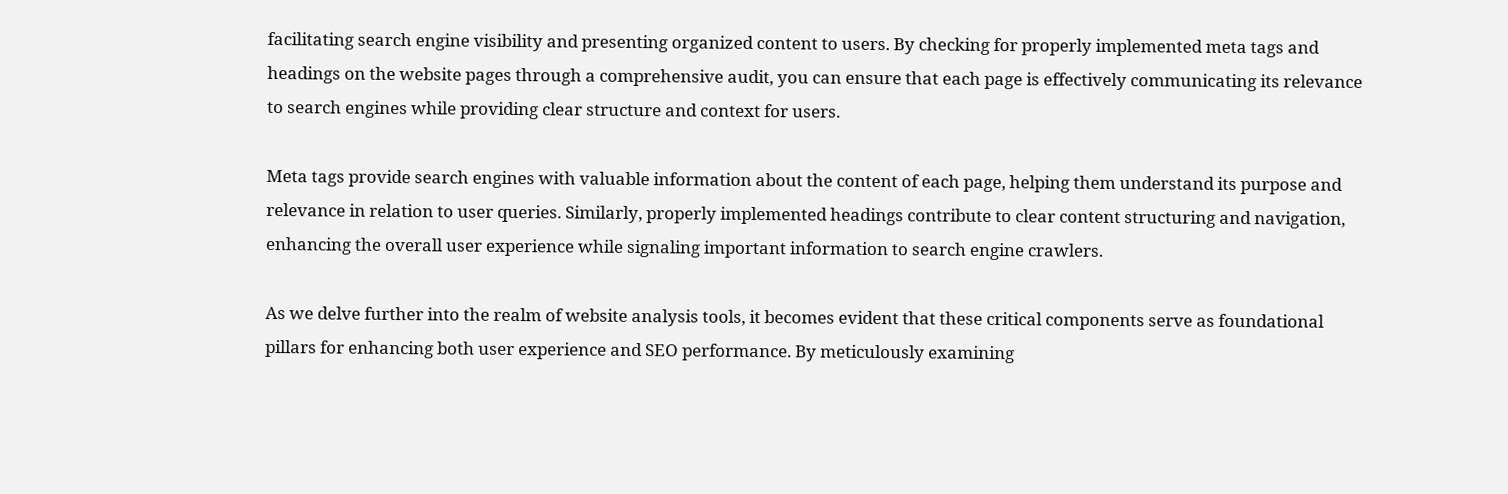facilitating search engine visibility and presenting organized content to users. By checking for properly implemented meta tags and headings on the website pages through a comprehensive audit, you can ensure that each page is effectively communicating its relevance to search engines while providing clear structure and context for users.

Meta tags provide search engines with valuable information about the content of each page, helping them understand its purpose and relevance in relation to user queries. Similarly, properly implemented headings contribute to clear content structuring and navigation, enhancing the overall user experience while signaling important information to search engine crawlers.

As we delve further into the realm of website analysis tools, it becomes evident that these critical components serve as foundational pillars for enhancing both user experience and SEO performance. By meticulously examining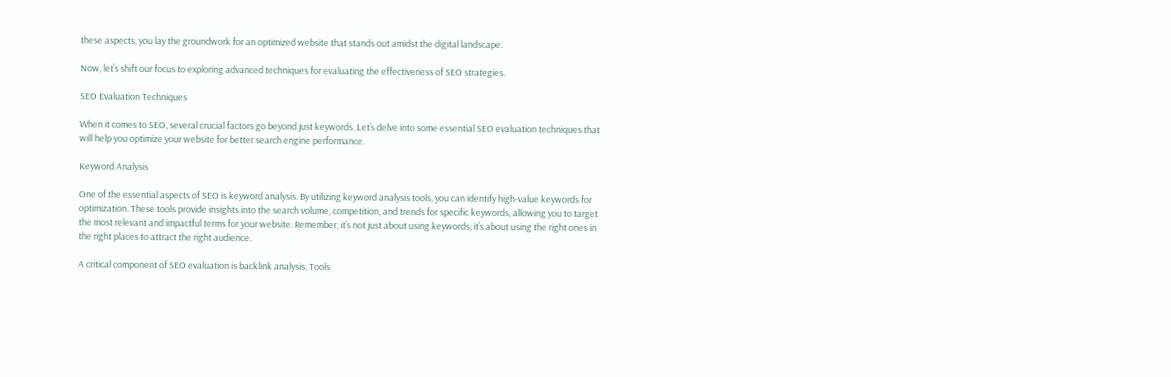these aspects, you lay the groundwork for an optimized website that stands out amidst the digital landscape.

Now, let’s shift our focus to exploring advanced techniques for evaluating the effectiveness of SEO strategies.

SEO Evaluation Techniques

When it comes to SEO, several crucial factors go beyond just keywords. Let’s delve into some essential SEO evaluation techniques that will help you optimize your website for better search engine performance.

Keyword Analysis

One of the essential aspects of SEO is keyword analysis. By utilizing keyword analysis tools, you can identify high-value keywords for optimization. These tools provide insights into the search volume, competition, and trends for specific keywords, allowing you to target the most relevant and impactful terms for your website. Remember, it’s not just about using keywords; it’s about using the right ones in the right places to attract the right audience.

A critical component of SEO evaluation is backlink analysis. Tools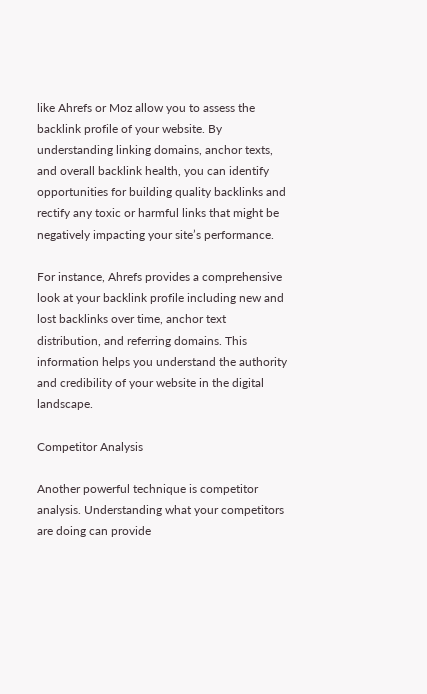like Ahrefs or Moz allow you to assess the backlink profile of your website. By understanding linking domains, anchor texts, and overall backlink health, you can identify opportunities for building quality backlinks and rectify any toxic or harmful links that might be negatively impacting your site’s performance.

For instance, Ahrefs provides a comprehensive look at your backlink profile including new and lost backlinks over time, anchor text distribution, and referring domains. This information helps you understand the authority and credibility of your website in the digital landscape.

Competitor Analysis

Another powerful technique is competitor analysis. Understanding what your competitors are doing can provide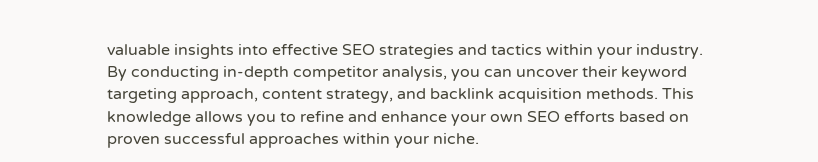valuable insights into effective SEO strategies and tactics within your industry. By conducting in-depth competitor analysis, you can uncover their keyword targeting approach, content strategy, and backlink acquisition methods. This knowledge allows you to refine and enhance your own SEO efforts based on proven successful approaches within your niche.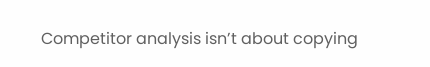Competitor analysis isn’t about copying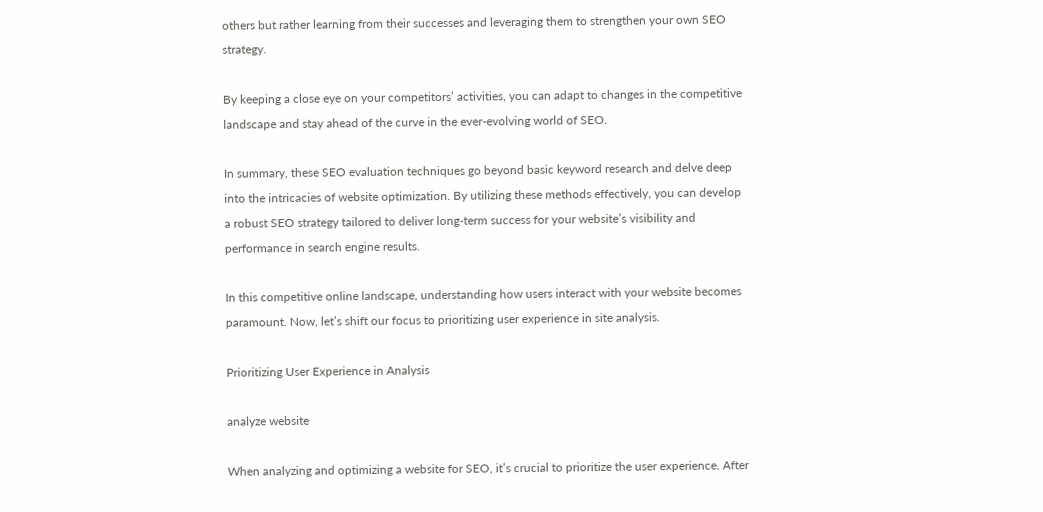others but rather learning from their successes and leveraging them to strengthen your own SEO strategy.

By keeping a close eye on your competitors’ activities, you can adapt to changes in the competitive landscape and stay ahead of the curve in the ever-evolving world of SEO.

In summary, these SEO evaluation techniques go beyond basic keyword research and delve deep into the intricacies of website optimization. By utilizing these methods effectively, you can develop a robust SEO strategy tailored to deliver long-term success for your website’s visibility and performance in search engine results.

In this competitive online landscape, understanding how users interact with your website becomes paramount. Now, let’s shift our focus to prioritizing user experience in site analysis.

Prioritizing User Experience in Analysis

analyze website

When analyzing and optimizing a website for SEO, it’s crucial to prioritize the user experience. After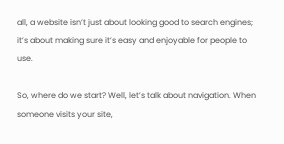all, a website isn’t just about looking good to search engines; it’s about making sure it’s easy and enjoyable for people to use.

So, where do we start? Well, let’s talk about navigation. When someone visits your site,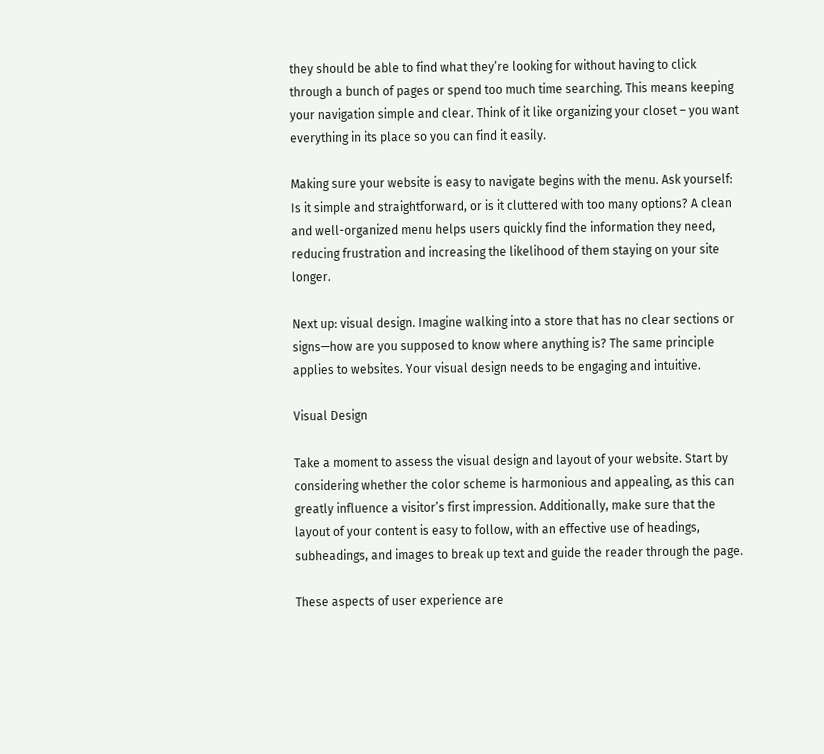they should be able to find what they’re looking for without having to click through a bunch of pages or spend too much time searching. This means keeping your navigation simple and clear. Think of it like organizing your closet – you want everything in its place so you can find it easily.

Making sure your website is easy to navigate begins with the menu. Ask yourself: Is it simple and straightforward, or is it cluttered with too many options? A clean and well-organized menu helps users quickly find the information they need, reducing frustration and increasing the likelihood of them staying on your site longer.

Next up: visual design. Imagine walking into a store that has no clear sections or signs—how are you supposed to know where anything is? The same principle applies to websites. Your visual design needs to be engaging and intuitive.

Visual Design

Take a moment to assess the visual design and layout of your website. Start by considering whether the color scheme is harmonious and appealing, as this can greatly influence a visitor’s first impression. Additionally, make sure that the layout of your content is easy to follow, with an effective use of headings, subheadings, and images to break up text and guide the reader through the page.

These aspects of user experience are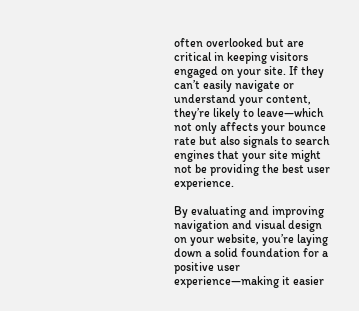often overlooked but are critical in keeping visitors engaged on your site. If they can’t easily navigate or understand your content, they’re likely to leave—which not only affects your bounce rate but also signals to search engines that your site might not be providing the best user experience.

By evaluating and improving navigation and visual design on your website, you’re laying down a solid foundation for a positive user experience—making it easier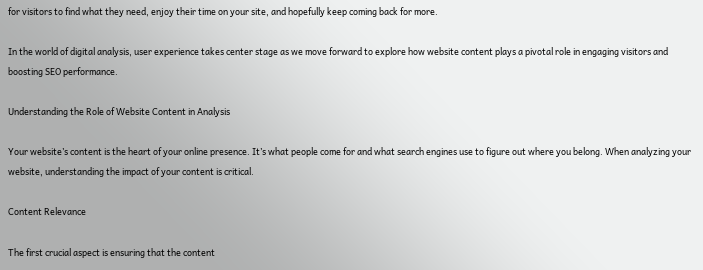for visitors to find what they need, enjoy their time on your site, and hopefully keep coming back for more.

In the world of digital analysis, user experience takes center stage as we move forward to explore how website content plays a pivotal role in engaging visitors and boosting SEO performance.

Understanding the Role of Website Content in Analysis

Your website’s content is the heart of your online presence. It’s what people come for and what search engines use to figure out where you belong. When analyzing your website, understanding the impact of your content is critical.

Content Relevance

The first crucial aspect is ensuring that the content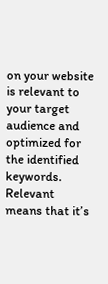on your website is relevant to your target audience and optimized for the identified keywords. Relevant means that it’s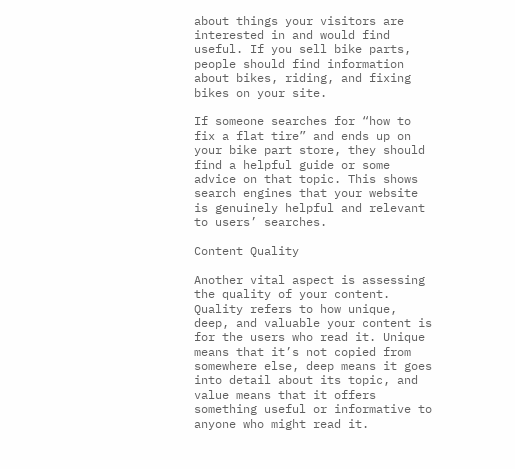about things your visitors are interested in and would find useful. If you sell bike parts, people should find information about bikes, riding, and fixing bikes on your site.

If someone searches for “how to fix a flat tire” and ends up on your bike part store, they should find a helpful guide or some advice on that topic. This shows search engines that your website is genuinely helpful and relevant to users’ searches.

Content Quality

Another vital aspect is assessing the quality of your content. Quality refers to how unique, deep, and valuable your content is for the users who read it. Unique means that it’s not copied from somewhere else, deep means it goes into detail about its topic, and value means that it offers something useful or informative to anyone who might read it.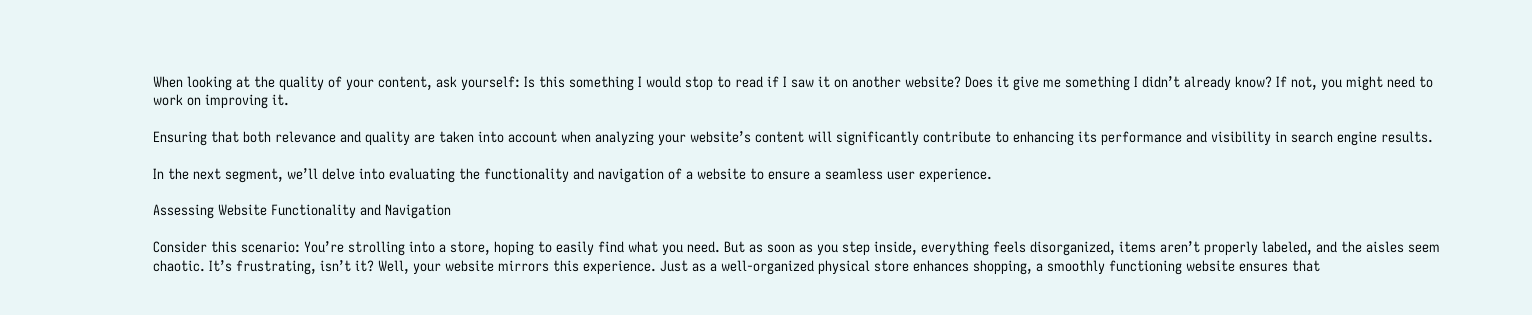When looking at the quality of your content, ask yourself: Is this something I would stop to read if I saw it on another website? Does it give me something I didn’t already know? If not, you might need to work on improving it.

Ensuring that both relevance and quality are taken into account when analyzing your website’s content will significantly contribute to enhancing its performance and visibility in search engine results.

In the next segment, we’ll delve into evaluating the functionality and navigation of a website to ensure a seamless user experience.

Assessing Website Functionality and Navigation

Consider this scenario: You’re strolling into a store, hoping to easily find what you need. But as soon as you step inside, everything feels disorganized, items aren’t properly labeled, and the aisles seem chaotic. It’s frustrating, isn’t it? Well, your website mirrors this experience. Just as a well-organized physical store enhances shopping, a smoothly functioning website ensures that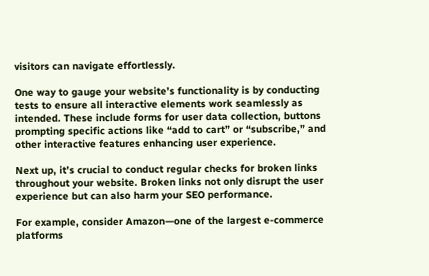visitors can navigate effortlessly.

One way to gauge your website’s functionality is by conducting tests to ensure all interactive elements work seamlessly as intended. These include forms for user data collection, buttons prompting specific actions like “add to cart” or “subscribe,” and other interactive features enhancing user experience.

Next up, it’s crucial to conduct regular checks for broken links throughout your website. Broken links not only disrupt the user experience but can also harm your SEO performance.

For example, consider Amazon—one of the largest e-commerce platforms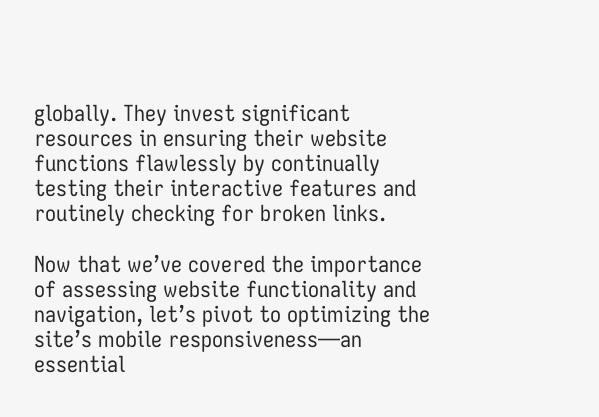globally. They invest significant resources in ensuring their website functions flawlessly by continually testing their interactive features and routinely checking for broken links.

Now that we’ve covered the importance of assessing website functionality and navigation, let’s pivot to optimizing the site’s mobile responsiveness—an essential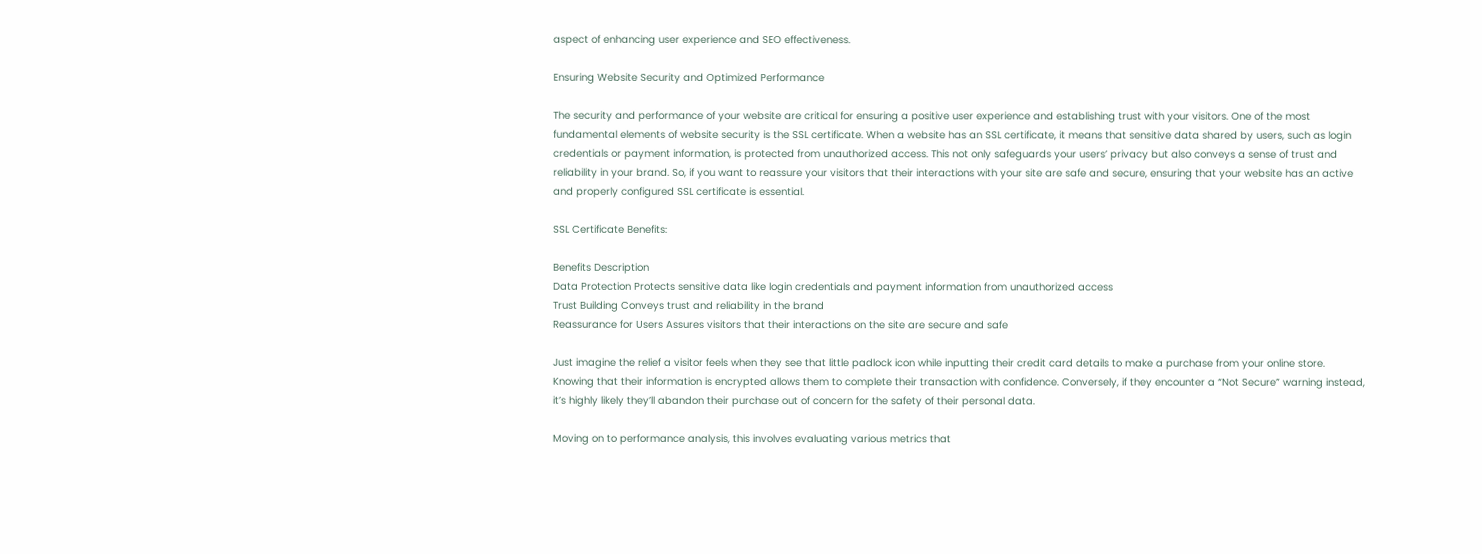aspect of enhancing user experience and SEO effectiveness.

Ensuring Website Security and Optimized Performance

The security and performance of your website are critical for ensuring a positive user experience and establishing trust with your visitors. One of the most fundamental elements of website security is the SSL certificate. When a website has an SSL certificate, it means that sensitive data shared by users, such as login credentials or payment information, is protected from unauthorized access. This not only safeguards your users’ privacy but also conveys a sense of trust and reliability in your brand. So, if you want to reassure your visitors that their interactions with your site are safe and secure, ensuring that your website has an active and properly configured SSL certificate is essential.

SSL Certificate Benefits:

Benefits Description
Data Protection Protects sensitive data like login credentials and payment information from unauthorized access
Trust Building Conveys trust and reliability in the brand
Reassurance for Users Assures visitors that their interactions on the site are secure and safe

Just imagine the relief a visitor feels when they see that little padlock icon while inputting their credit card details to make a purchase from your online store. Knowing that their information is encrypted allows them to complete their transaction with confidence. Conversely, if they encounter a “Not Secure” warning instead, it’s highly likely they’ll abandon their purchase out of concern for the safety of their personal data.

Moving on to performance analysis, this involves evaluating various metrics that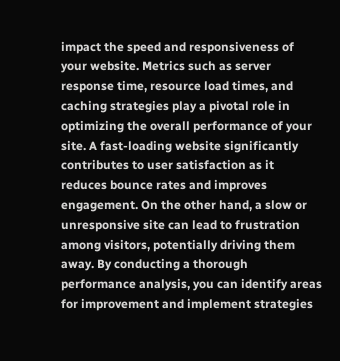impact the speed and responsiveness of your website. Metrics such as server response time, resource load times, and caching strategies play a pivotal role in optimizing the overall performance of your site. A fast-loading website significantly contributes to user satisfaction as it reduces bounce rates and improves engagement. On the other hand, a slow or unresponsive site can lead to frustration among visitors, potentially driving them away. By conducting a thorough performance analysis, you can identify areas for improvement and implement strategies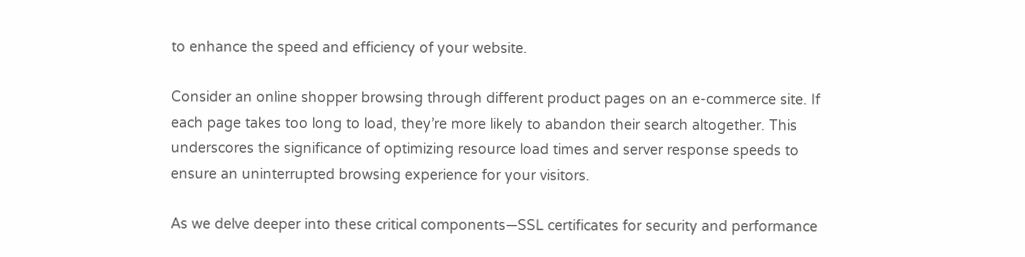to enhance the speed and efficiency of your website.

Consider an online shopper browsing through different product pages on an e-commerce site. If each page takes too long to load, they’re more likely to abandon their search altogether. This underscores the significance of optimizing resource load times and server response speeds to ensure an uninterrupted browsing experience for your visitors.

As we delve deeper into these critical components—SSL certificates for security and performance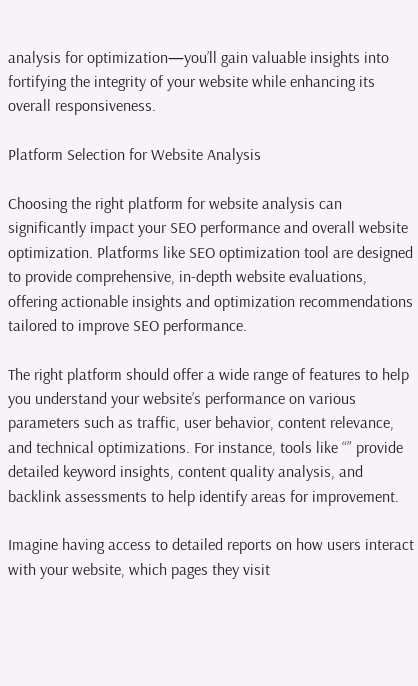analysis for optimization—you’ll gain valuable insights into fortifying the integrity of your website while enhancing its overall responsiveness.

Platform Selection for Website Analysis

Choosing the right platform for website analysis can significantly impact your SEO performance and overall website optimization. Platforms like SEO optimization tool are designed to provide comprehensive, in-depth website evaluations, offering actionable insights and optimization recommendations tailored to improve SEO performance.

The right platform should offer a wide range of features to help you understand your website’s performance on various parameters such as traffic, user behavior, content relevance, and technical optimizations. For instance, tools like “” provide detailed keyword insights, content quality analysis, and backlink assessments to help identify areas for improvement.

Imagine having access to detailed reports on how users interact with your website, which pages they visit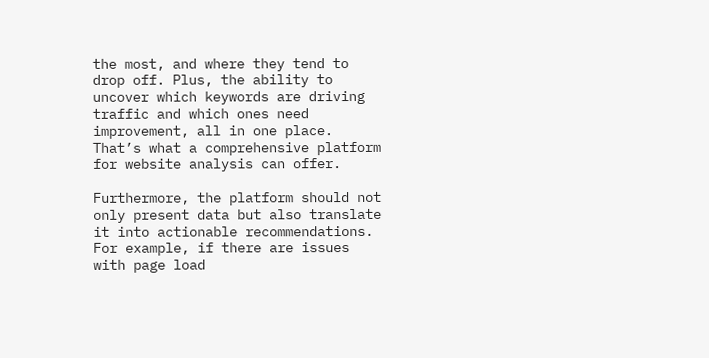the most, and where they tend to drop off. Plus, the ability to uncover which keywords are driving traffic and which ones need improvement, all in one place. That’s what a comprehensive platform for website analysis can offer.

Furthermore, the platform should not only present data but also translate it into actionable recommendations. For example, if there are issues with page load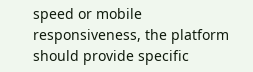speed or mobile responsiveness, the platform should provide specific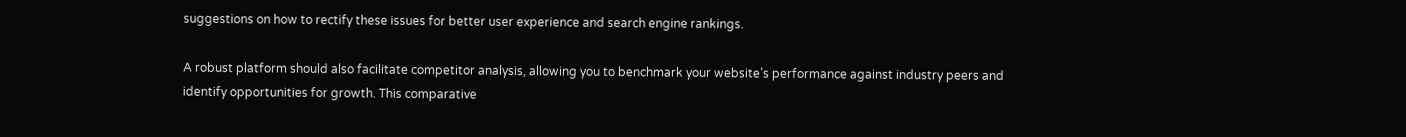suggestions on how to rectify these issues for better user experience and search engine rankings.

A robust platform should also facilitate competitor analysis, allowing you to benchmark your website’s performance against industry peers and identify opportunities for growth. This comparative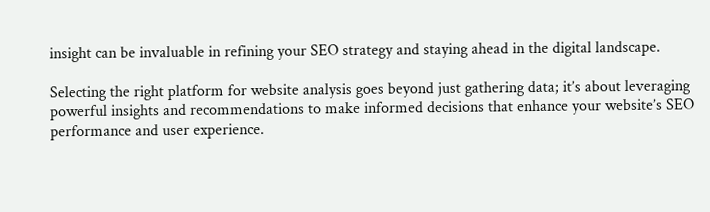insight can be invaluable in refining your SEO strategy and staying ahead in the digital landscape.

Selecting the right platform for website analysis goes beyond just gathering data; it’s about leveraging powerful insights and recommendations to make informed decisions that enhance your website’s SEO performance and user experience.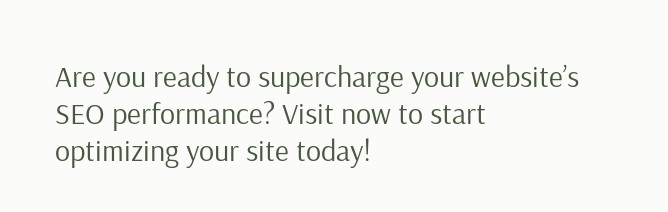Are you ready to supercharge your website’s SEO performance? Visit now to start optimizing your site today!